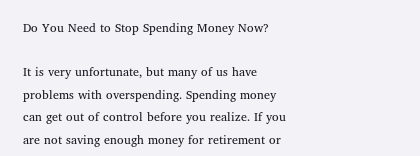Do You Need to Stop Spending Money Now?

It is very unfortunate, but many of us have problems with overspending. Spending money can get out of control before you realize. If you are not saving enough money for retirement or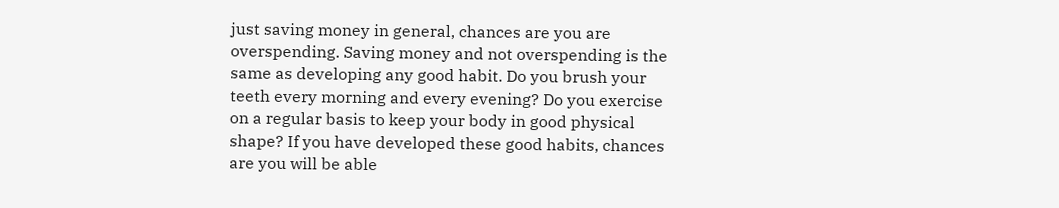just saving money in general, chances are you are overspending. Saving money and not overspending is the same as developing any good habit. Do you brush your teeth every morning and every evening? Do you exercise on a regular basis to keep your body in good physical shape? If you have developed these good habits, chances are you will be able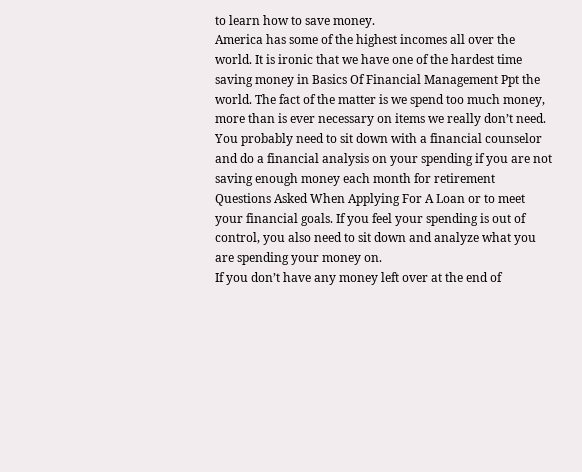to learn how to save money.
America has some of the highest incomes all over the world. It is ironic that we have one of the hardest time saving money in Basics Of Financial Management Ppt the world. The fact of the matter is we spend too much money, more than is ever necessary on items we really don’t need.
You probably need to sit down with a financial counselor and do a financial analysis on your spending if you are not saving enough money each month for retirement Questions Asked When Applying For A Loan or to meet your financial goals. If you feel your spending is out of control, you also need to sit down and analyze what you are spending your money on.
If you don’t have any money left over at the end of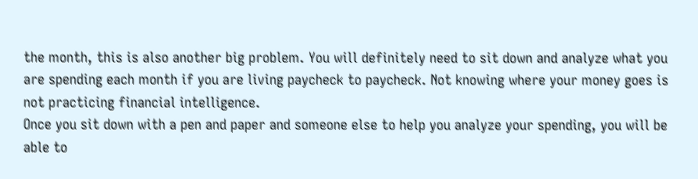the month, this is also another big problem. You will definitely need to sit down and analyze what you are spending each month if you are living paycheck to paycheck. Not knowing where your money goes is not practicing financial intelligence.
Once you sit down with a pen and paper and someone else to help you analyze your spending, you will be able to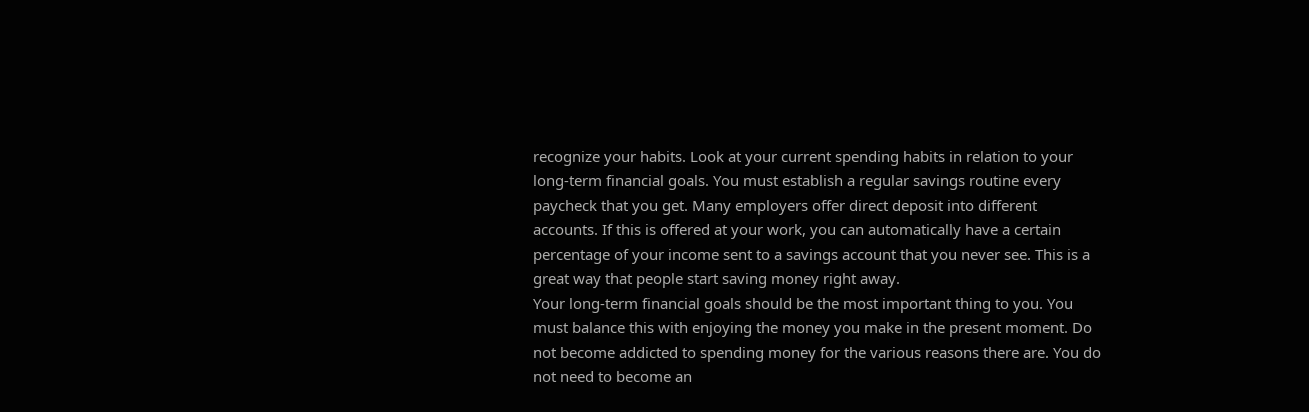recognize your habits. Look at your current spending habits in relation to your long-term financial goals. You must establish a regular savings routine every paycheck that you get. Many employers offer direct deposit into different accounts. If this is offered at your work, you can automatically have a certain percentage of your income sent to a savings account that you never see. This is a great way that people start saving money right away.
Your long-term financial goals should be the most important thing to you. You must balance this with enjoying the money you make in the present moment. Do not become addicted to spending money for the various reasons there are. You do not need to become an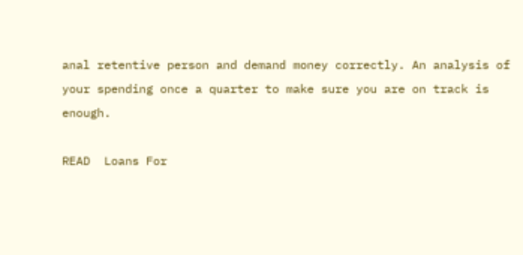anal retentive person and demand money correctly. An analysis of your spending once a quarter to make sure you are on track is enough.

READ  Loans For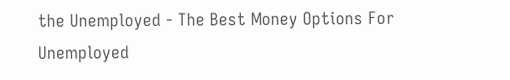the Unemployed - The Best Money Options For Unemployed